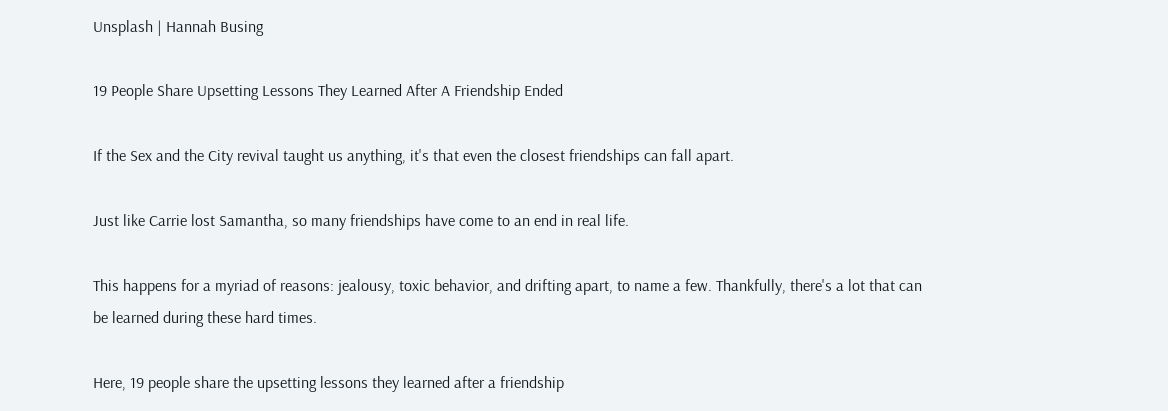Unsplash | Hannah Busing

19 People Share Upsetting Lessons They Learned After A Friendship Ended

If the Sex and the City revival taught us anything, it's that even the closest friendships can fall apart.

Just like Carrie lost Samantha, so many friendships have come to an end in real life.

This happens for a myriad of reasons: jealousy, toxic behavior, and drifting apart, to name a few. Thankfully, there's a lot that can be learned during these hard times.

Here, 19 people share the upsetting lessons they learned after a friendship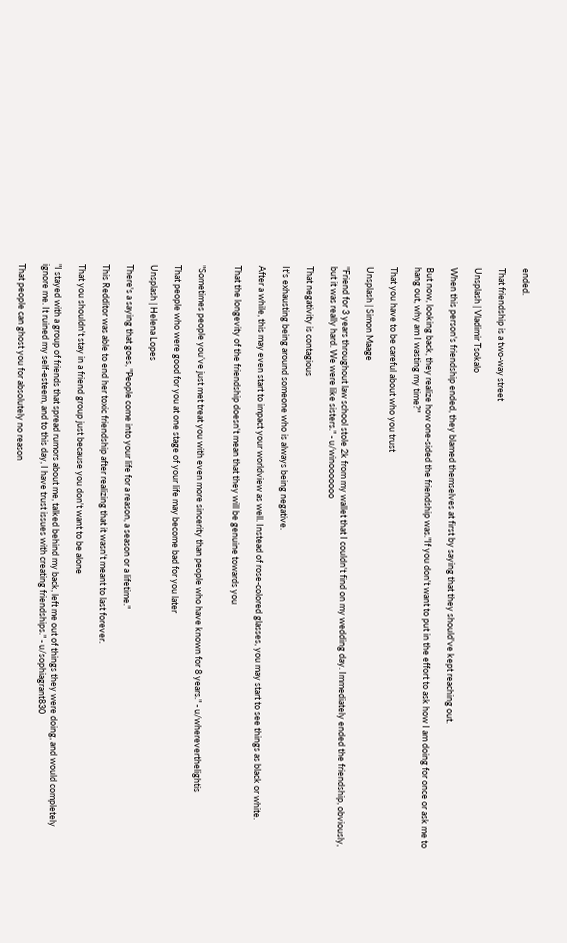ended.

That friendship is a two-way street

Unsplash | Vladimir Tsokalo

When this person's friendship ended, they blamed themselves at first by saying that they should've kept reaching out.

But now, looking back, they realize how one-sided the friendship was."If you don't want to put in the effort to ask how I am doing for once or ask me to hang out, why am I wasting my time?"

That you have to be careful about who you trust

Unsplash | Simon Maage

"Friend for 3 years throughout law school stole 2k from my wallet that I couldn't find on my wedding day. Immediately ended the friendship, obviously, but it was really hard. We were like sisters." - u/winooooooo

That negativity is contagious

It's exhausting being around someone who is always being negative.

After a while, this may even start to impact your worldview as well. Instead of rose-colored glasses, you may start to see things as black or white.

That the longevity of the friendship doesn't mean that they will be genuine towards you


"Sometimes people you’ve just met treat you with even more sincerity than people who have known for 8 years." - u/whereverthelightis

That people who were good for you at one stage of your life may become bad for you later

Unsplash | Helena Lopes

There's a saying that goes, "People come into your life for a reason, a season or a lifetime."

This Redditor was able to end her toxic friendship after realizing that it wasn't meant to last forever.

That you shouldn't stay in a friend group just because you don't want to be alone

"I stayed with a group of friends that spread rumors about me, talked behind my back, left me out of things they were doing, and would completely ignore me. It ruined my self-esteem, and to this day, I have trust issues with creating friendships." - u/sophiagrant830

That people can ghost you for absolutely no reason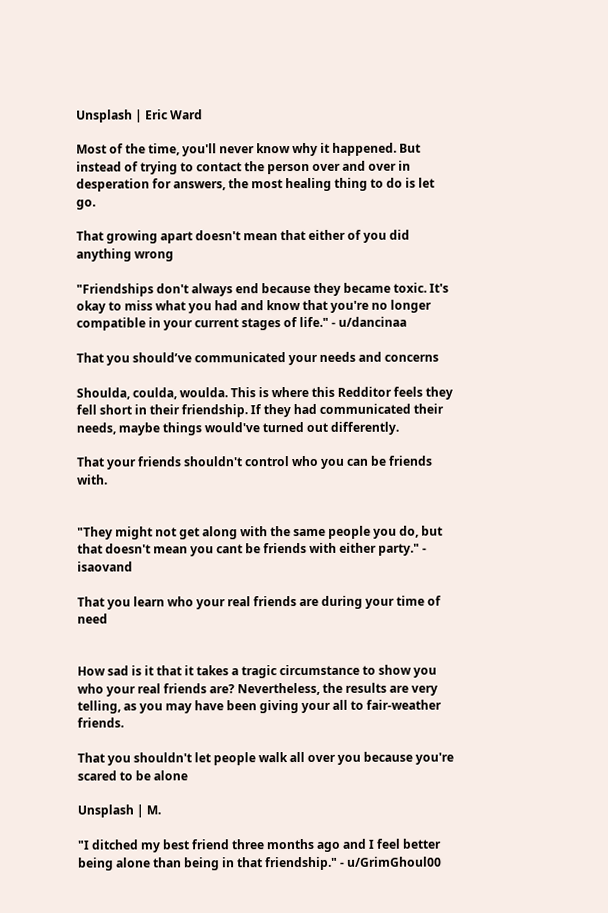Unsplash | Eric Ward

Most of the time, you'll never know why it happened. But instead of trying to contact the person over and over in desperation for answers, the most healing thing to do is let go.

That growing apart doesn't mean that either of you did anything wrong

"Friendships don't always end because they became toxic. It's okay to miss what you had and know that you're no longer compatible in your current stages of life." - u/dancinaa

That you should’ve communicated your needs and concerns

Shoulda, coulda, woulda. This is where this Redditor feels they fell short in their friendship. If they had communicated their needs, maybe things would've turned out differently.

That your friends shouldn't control who you can be friends with.


"They might not get along with the same people you do, but that doesn't mean you cant be friends with either party." - isaovand

That you learn who your real friends are during your time of need


How sad is it that it takes a tragic circumstance to show you who your real friends are? Nevertheless, the results are very telling, as you may have been giving your all to fair-weather friends.

That you shouldn't let people walk all over you because you're scared to be alone

Unsplash | M.

"I ditched my best friend three months ago and I feel better being alone than being in that friendship." - u/GrimGhoul00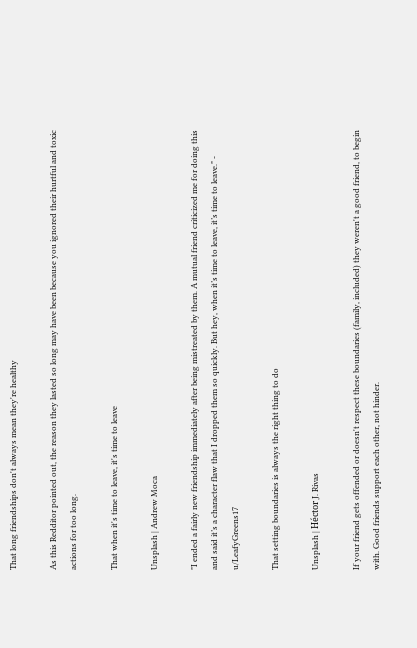That long friendships don't always mean they're healthy

As this Redditor pointed out, the reason they lasted so long may have been because you ignored their hurtful and toxic actions for too long.

That when it's time to leave, it's time to leave

Unsplash | Andrew Moca

"I ended a fairly new friendship immediately after being mistreated by them. A mutual friend criticized me for doing this and said it’s a character flaw that I dropped them so quickly. But hey, when it’s time to leave, it’s time to leave." - u/LeafyGreens17

That setting boundaries is always the right thing to do

Unsplash | Héctor J. Rivas

If your friend gets offended or doesn't respect these boundaries (family, included) they weren't a good friend, to begin with. Good friends support each other, not hinder.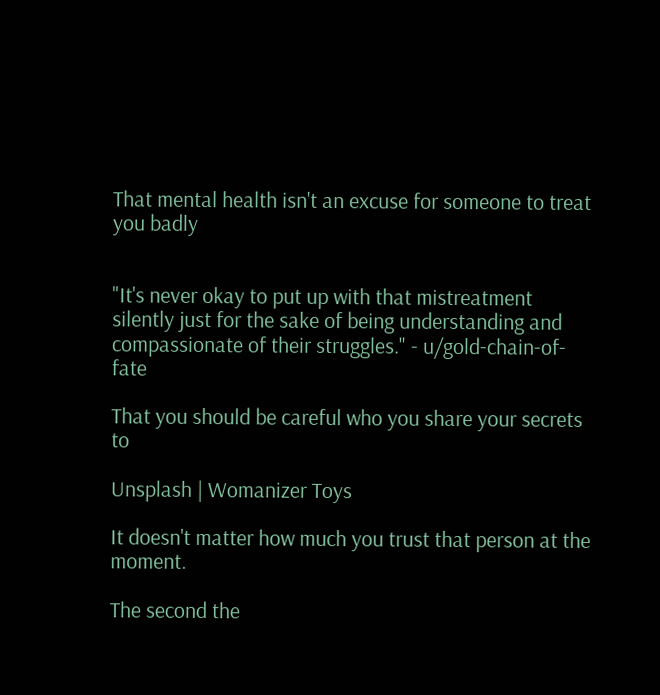That mental health isn't an excuse for someone to treat you badly


"It's never okay to put up with that mistreatment silently just for the sake of being understanding and compassionate of their struggles." - u/gold-chain-of-fate

That you should be careful who you share your secrets to

Unsplash | Womanizer Toys

It doesn't matter how much you trust that person at the moment.

The second the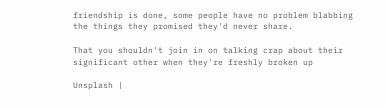friendship is done, some people have no problem blabbing the things they promised they'd never share.

That you shouldn't join in on talking crap about their significant other when they're freshly broken up

Unsplash |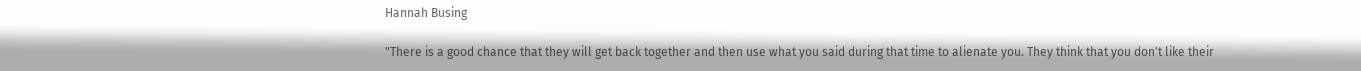Hannah Busing

"There is a good chance that they will get back together and then use what you said during that time to alienate you. They think that you don't like their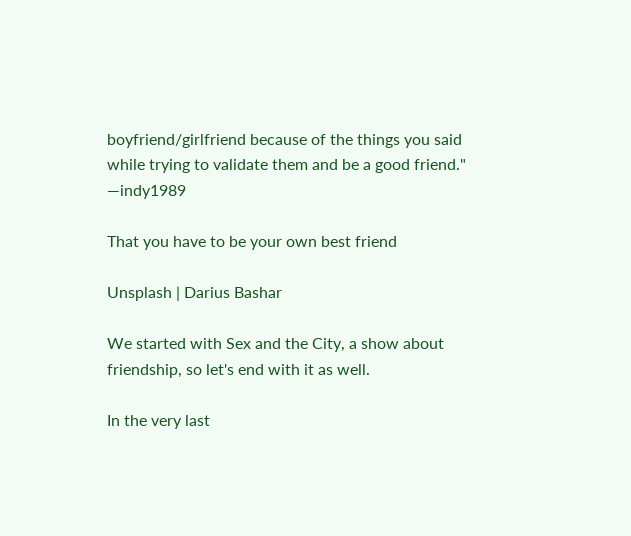boyfriend/girlfriend because of the things you said while trying to validate them and be a good friend." —indy1989

That you have to be your own best friend

Unsplash | Darius Bashar

We started with Sex and the City, a show about friendship, so let's end with it as well.

In the very last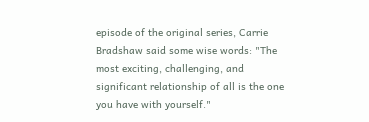episode of the original series, Carrie Bradshaw said some wise words: "The most exciting, challenging, and significant relationship of all is the one you have with yourself."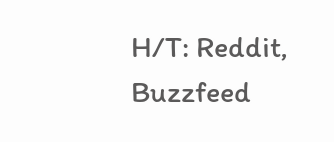H/T: Reddit, Buzzfeed